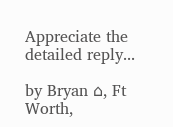Appreciate the detailed reply...

by Bryan ⌂, Ft Worth,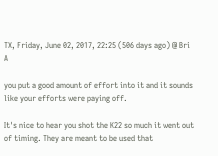TX, Friday, June 02, 2017, 22:25 (506 days ago) @ Bri A

you put a good amount of effort into it and it sounds like your efforts were paying off.

It's nice to hear you shot the K22 so much it went out of timing. They are meant to be used that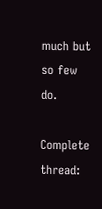much but so few do.

Complete thread: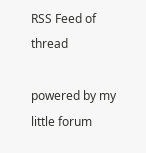RSS Feed of thread

powered by my little forum